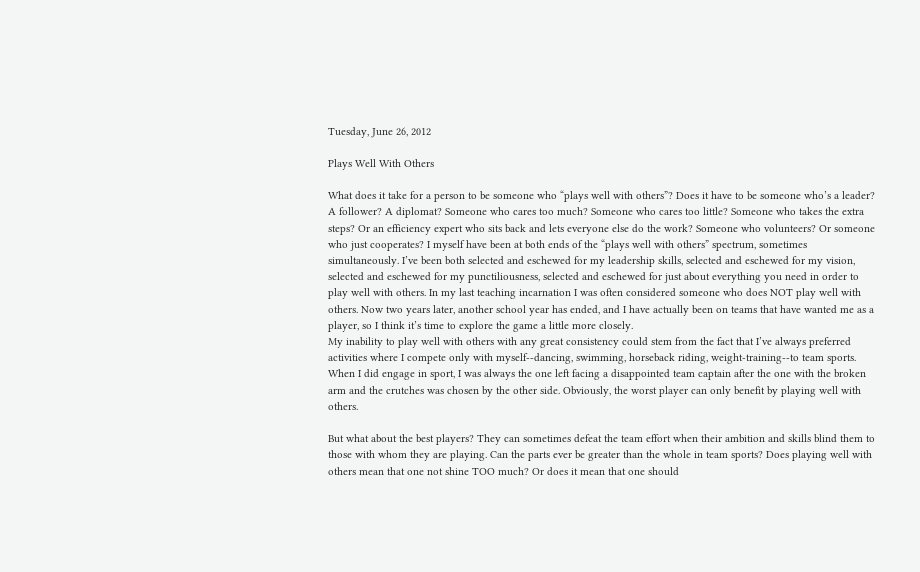Tuesday, June 26, 2012

Plays Well With Others

What does it take for a person to be someone who “plays well with others”? Does it have to be someone who’s a leader? A follower? A diplomat? Someone who cares too much? Someone who cares too little? Someone who takes the extra steps? Or an efficiency expert who sits back and lets everyone else do the work? Someone who volunteers? Or someone who just cooperates? I myself have been at both ends of the “plays well with others” spectrum, sometimes simultaneously. I’ve been both selected and eschewed for my leadership skills, selected and eschewed for my vision, selected and eschewed for my punctiliousness, selected and eschewed for just about everything you need in order to play well with others. In my last teaching incarnation I was often considered someone who does NOT play well with others. Now two years later, another school year has ended, and I have actually been on teams that have wanted me as a player, so I think it’s time to explore the game a little more closely.
My inability to play well with others with any great consistency could stem from the fact that I’ve always preferred activities where I compete only with myself--dancing, swimming, horseback riding, weight-training--to team sports. When I did engage in sport, I was always the one left facing a disappointed team captain after the one with the broken arm and the crutches was chosen by the other side. Obviously, the worst player can only benefit by playing well with others.

But what about the best players? They can sometimes defeat the team effort when their ambition and skills blind them to those with whom they are playing. Can the parts ever be greater than the whole in team sports? Does playing well with others mean that one not shine TOO much? Or does it mean that one should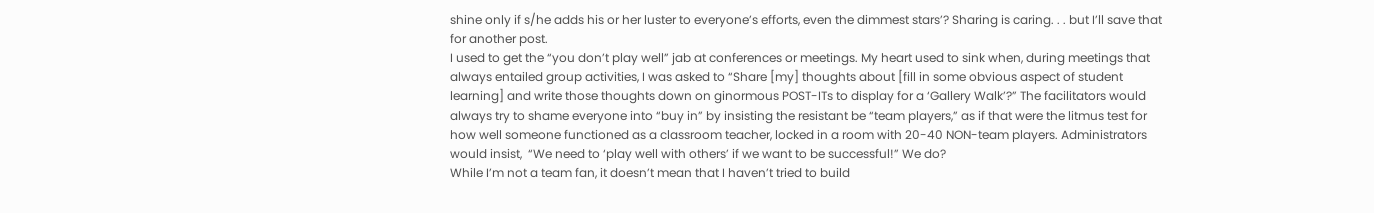shine only if s/he adds his or her luster to everyone’s efforts, even the dimmest stars’? Sharing is caring. . . but I’ll save that for another post.
I used to get the “you don’t play well” jab at conferences or meetings. My heart used to sink when, during meetings that always entailed group activities, I was asked to “Share [my] thoughts about [fill in some obvious aspect of student learning] and write those thoughts down on ginormous POST-ITs to display for a ‘Gallery Walk’?” The facilitators would always try to shame everyone into “buy in” by insisting the resistant be “team players,” as if that were the litmus test for how well someone functioned as a classroom teacher, locked in a room with 20-40 NON-team players. Administrators would insist,  “We need to ‘play well with others’ if we want to be successful!” We do?
While I’m not a team fan, it doesn’t mean that I haven’t tried to build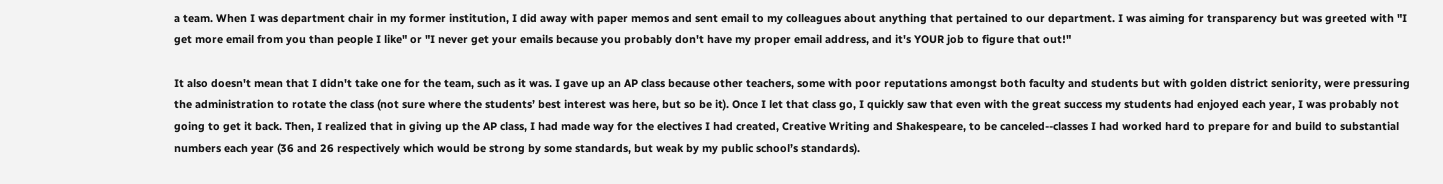a team. When I was department chair in my former institution, I did away with paper memos and sent email to my colleagues about anything that pertained to our department. I was aiming for transparency but was greeted with "I get more email from you than people I like" or "I never get your emails because you probably don't have my proper email address, and it's YOUR job to figure that out!"

It also doesn't mean that I didn't take one for the team, such as it was. I gave up an AP class because other teachers, some with poor reputations amongst both faculty and students but with golden district seniority, were pressuring the administration to rotate the class (not sure where the students’ best interest was here, but so be it). Once I let that class go, I quickly saw that even with the great success my students had enjoyed each year, I was probably not going to get it back. Then, I realized that in giving up the AP class, I had made way for the electives I had created, Creative Writing and Shakespeare, to be canceled--classes I had worked hard to prepare for and build to substantial numbers each year (36 and 26 respectively which would be strong by some standards, but weak by my public school’s standards).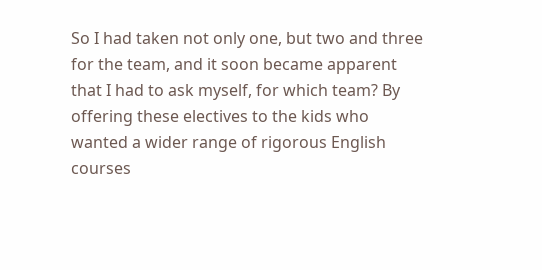So I had taken not only one, but two and three for the team, and it soon became apparent that I had to ask myself, for which team? By offering these electives to the kids who wanted a wider range of rigorous English courses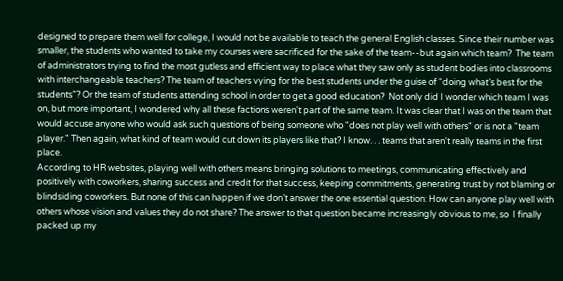designed to prepare them well for college, I would not be available to teach the general English classes. Since their number was smaller, the students who wanted to take my courses were sacrificed for the sake of the team--but again which team?  The team of administrators trying to find the most gutless and efficient way to place what they saw only as student bodies into classrooms with interchangeable teachers? The team of teachers vying for the best students under the guise of “doing what’s best for the students”? Or the team of students attending school in order to get a good education?  Not only did I wonder which team I was on, but more important, I wondered why all these factions weren't part of the same team. It was clear that I was on the team that would accuse anyone who would ask such questions of being someone who "does not play well with others" or is not a "team player." Then again, what kind of team would cut down its players like that? I know. . . teams that aren't really teams in the first place.
According to HR websites, playing well with others means bringing solutions to meetings, communicating effectively and positively with coworkers, sharing success and credit for that success, keeping commitments, generating trust by not blaming or blindsiding coworkers. But none of this can happen if we don’t answer the one essential question: How can anyone play well with others whose vision and values they do not share? The answer to that question became increasingly obvious to me, so  I finally packed up my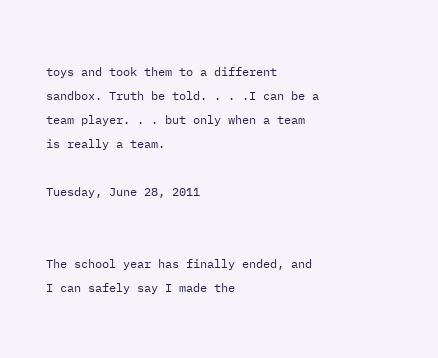toys and took them to a different sandbox. Truth be told. . . .I can be a team player. . . but only when a team is really a team.

Tuesday, June 28, 2011


The school year has finally ended, and I can safely say I made the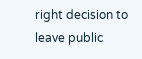right decision to leave public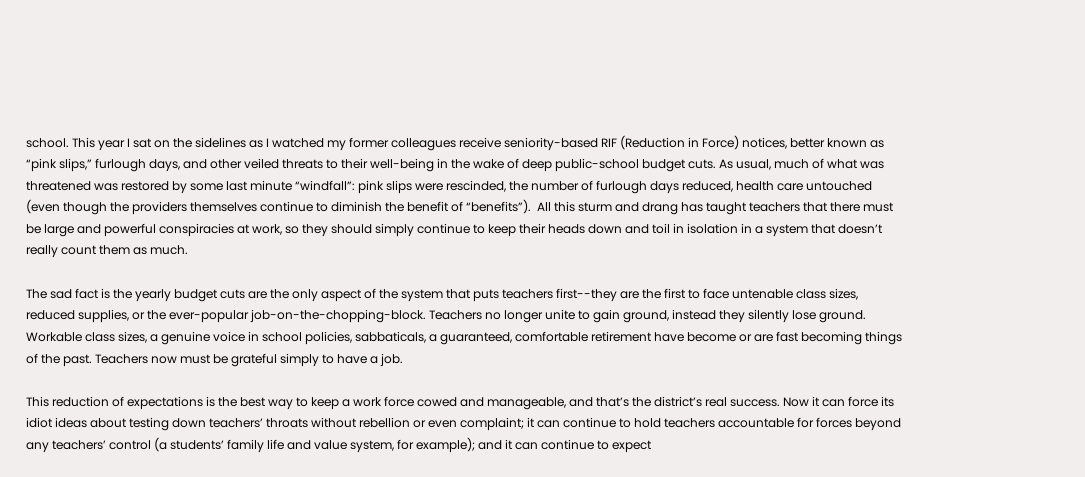school. This year I sat on the sidelines as I watched my former colleagues receive seniority-based RIF (Reduction in Force) notices, better known as “pink slips,” furlough days, and other veiled threats to their well-being in the wake of deep public-school budget cuts. As usual, much of what was threatened was restored by some last minute “windfall”: pink slips were rescinded, the number of furlough days reduced, health care untouched (even though the providers themselves continue to diminish the benefit of “benefits”).  All this sturm and drang has taught teachers that there must be large and powerful conspiracies at work, so they should simply continue to keep their heads down and toil in isolation in a system that doesn’t really count them as much.

The sad fact is the yearly budget cuts are the only aspect of the system that puts teachers first--they are the first to face untenable class sizes, reduced supplies, or the ever-popular job-on-the-chopping-block. Teachers no longer unite to gain ground, instead they silently lose ground. Workable class sizes, a genuine voice in school policies, sabbaticals, a guaranteed, comfortable retirement have become or are fast becoming things of the past. Teachers now must be grateful simply to have a job.

This reduction of expectations is the best way to keep a work force cowed and manageable, and that’s the district’s real success. Now it can force its idiot ideas about testing down teachers’ throats without rebellion or even complaint; it can continue to hold teachers accountable for forces beyond any teachers’ control (a students’ family life and value system, for example); and it can continue to expect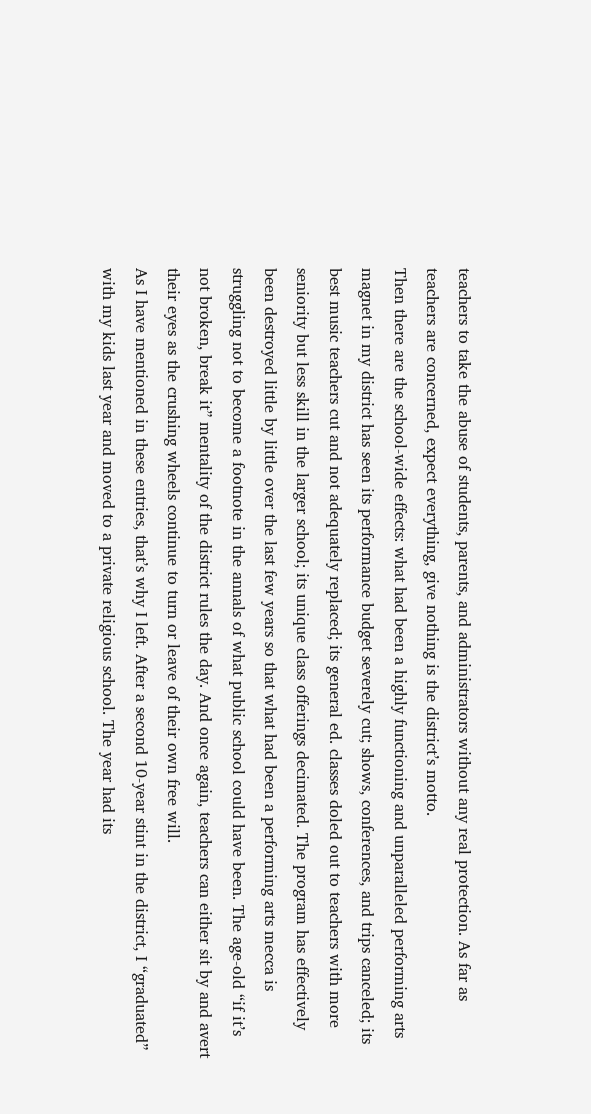teachers to take the abuse of students, parents, and administrators without any real protection. As far as teachers are concerned, expect everything, give nothing is the district’s motto.
Then there are the school-wide effects: what had been a highly functioning and unparalleled performing arts magnet in my district has seen its performance budget severely cut; shows, conferences, and trips canceled; its best music teachers cut and not adequately replaced; its general ed. classes doled out to teachers with more seniority but less skill in the larger school; its unique class offerings decimated. The program has effectively been destroyed little by little over the last few years so that what had been a performing arts mecca is struggling not to become a footnote in the annals of what public school could have been. The age-old “if it’s not broken, break it” mentality of the district rules the day. And once again, teachers can either sit by and avert their eyes as the crushing wheels continue to turn or leave of their own free will.
As I have mentioned in these entries, that’s why I left. After a second 10-year stint in the district, I “graduated” with my kids last year and moved to a private religious school. The year had its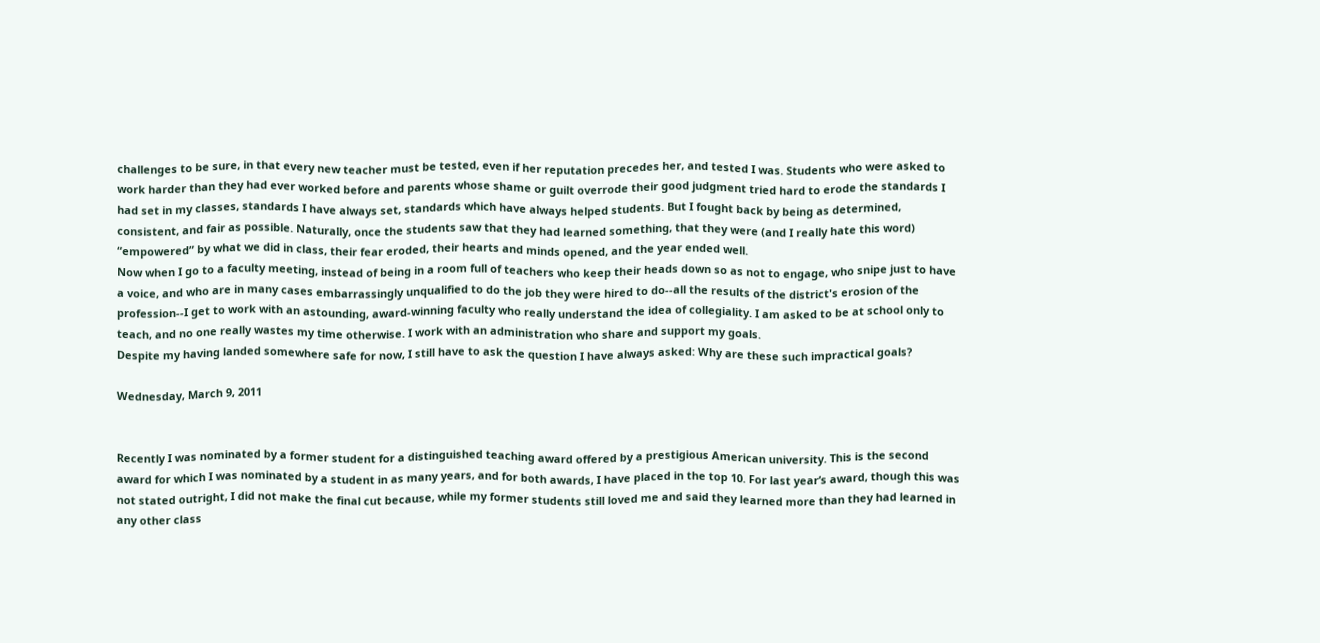challenges to be sure, in that every new teacher must be tested, even if her reputation precedes her, and tested I was. Students who were asked to work harder than they had ever worked before and parents whose shame or guilt overrode their good judgment tried hard to erode the standards I had set in my classes, standards I have always set, standards which have always helped students. But I fought back by being as determined, consistent, and fair as possible. Naturally, once the students saw that they had learned something, that they were (and I really hate this word) “empowered” by what we did in class, their fear eroded, their hearts and minds opened, and the year ended well.
Now when I go to a faculty meeting, instead of being in a room full of teachers who keep their heads down so as not to engage, who snipe just to have a voice, and who are in many cases embarrassingly unqualified to do the job they were hired to do--all the results of the district's erosion of the profession--I get to work with an astounding, award-winning faculty who really understand the idea of collegiality. I am asked to be at school only to teach, and no one really wastes my time otherwise. I work with an administration who share and support my goals.
Despite my having landed somewhere safe for now, I still have to ask the question I have always asked: Why are these such impractical goals?

Wednesday, March 9, 2011


Recently I was nominated by a former student for a distinguished teaching award offered by a prestigious American university. This is the second award for which I was nominated by a student in as many years, and for both awards, I have placed in the top 10. For last year’s award, though this was not stated outright, I did not make the final cut because, while my former students still loved me and said they learned more than they had learned in any other class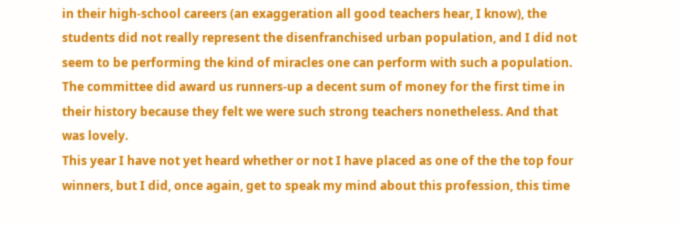in their high-school careers (an exaggeration all good teachers hear, I know), the students did not really represent the disenfranchised urban population, and I did not seem to be performing the kind of miracles one can perform with such a population. The committee did award us runners-up a decent sum of money for the first time in their history because they felt we were such strong teachers nonetheless. And that was lovely.
This year I have not yet heard whether or not I have placed as one of the the top four winners, but I did, once again, get to speak my mind about this profession, this time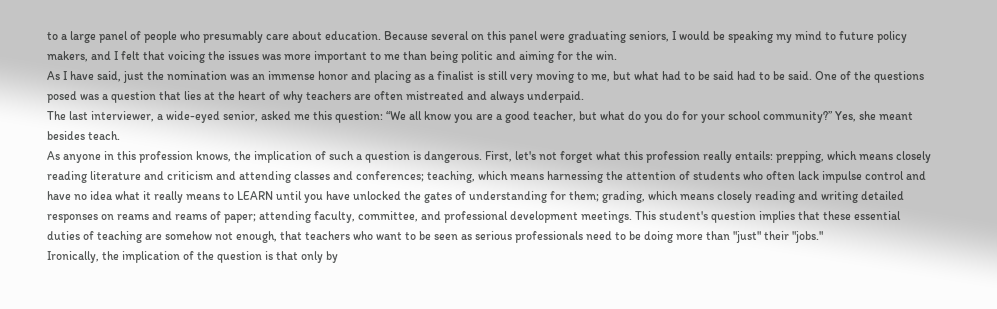to a large panel of people who presumably care about education. Because several on this panel were graduating seniors, I would be speaking my mind to future policy makers, and I felt that voicing the issues was more important to me than being politic and aiming for the win.
As I have said, just the nomination was an immense honor and placing as a finalist is still very moving to me, but what had to be said had to be said. One of the questions posed was a question that lies at the heart of why teachers are often mistreated and always underpaid.
The last interviewer, a wide-eyed senior, asked me this question: “We all know you are a good teacher, but what do you do for your school community?” Yes, she meant besides teach.
As anyone in this profession knows, the implication of such a question is dangerous. First, let's not forget what this profession really entails: prepping, which means closely reading literature and criticism and attending classes and conferences; teaching, which means harnessing the attention of students who often lack impulse control and have no idea what it really means to LEARN until you have unlocked the gates of understanding for them; grading, which means closely reading and writing detailed responses on reams and reams of paper; attending faculty, committee, and professional development meetings. This student's question implies that these essential duties of teaching are somehow not enough, that teachers who want to be seen as serious professionals need to be doing more than "just" their "jobs."
Ironically, the implication of the question is that only by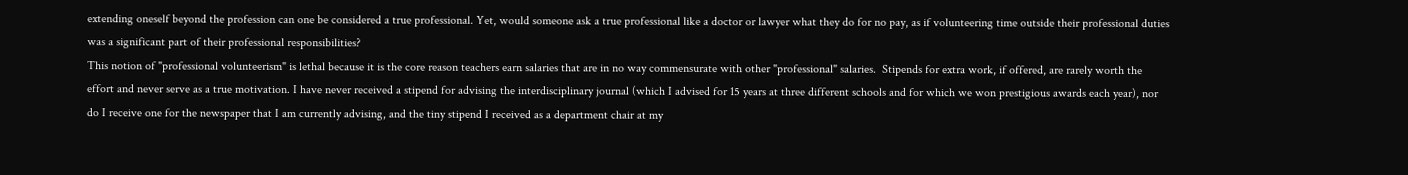extending oneself beyond the profession can one be considered a true professional. Yet, would someone ask a true professional like a doctor or lawyer what they do for no pay, as if volunteering time outside their professional duties was a significant part of their professional responsibilities?
This notion of "professional volunteerism" is lethal because it is the core reason teachers earn salaries that are in no way commensurate with other "professional" salaries.  Stipends for extra work, if offered, are rarely worth the effort and never serve as a true motivation. I have never received a stipend for advising the interdisciplinary journal (which I advised for 15 years at three different schools and for which we won prestigious awards each year), nor do I receive one for the newspaper that I am currently advising, and the tiny stipend I received as a department chair at my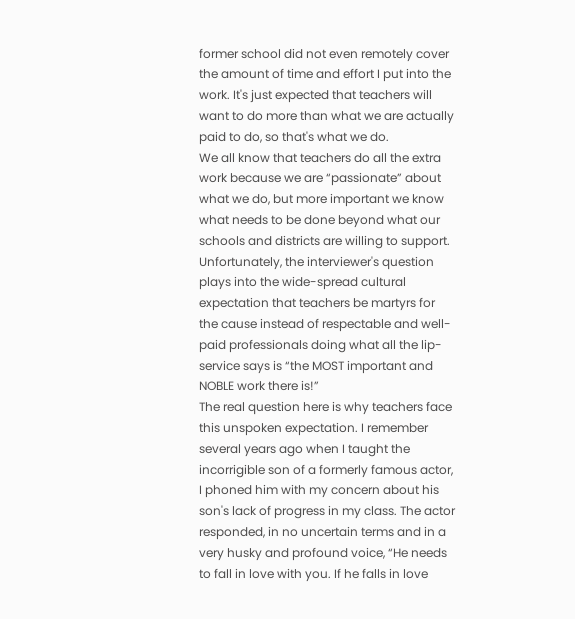former school did not even remotely cover the amount of time and effort I put into the work. It's just expected that teachers will want to do more than what we are actually paid to do, so that's what we do.
We all know that teachers do all the extra work because we are “passionate” about what we do, but more important we know what needs to be done beyond what our schools and districts are willing to support.
Unfortunately, the interviewer's question plays into the wide-spread cultural expectation that teachers be martyrs for the cause instead of respectable and well-paid professionals doing what all the lip-service says is “the MOST important and NOBLE work there is!”
The real question here is why teachers face this unspoken expectation. I remember several years ago when I taught the incorrigible son of a formerly famous actor, I phoned him with my concern about his son's lack of progress in my class. The actor responded, in no uncertain terms and in a very husky and profound voice, “He needs to fall in love with you. If he falls in love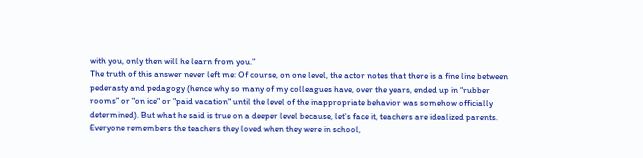with you, only then will he learn from you.”
The truth of this answer never left me: Of course, on one level, the actor notes that there is a fine line between pederasty and pedagogy (hence why so many of my colleagues have, over the years, ended up in “rubber rooms” or "on ice" or "paid vacation" until the level of the inappropriate behavior was somehow officially determined). But what he said is true on a deeper level because, let's face it, teachers are idealized parents.
Everyone remembers the teachers they loved when they were in school,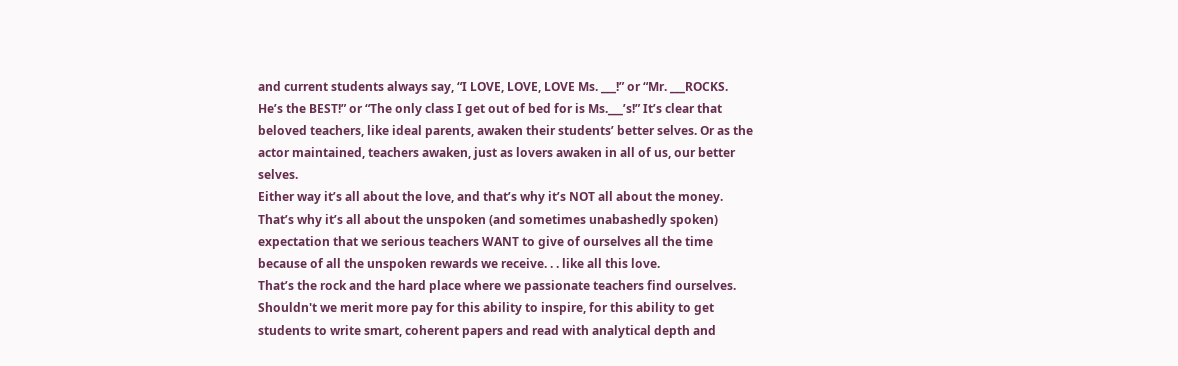and current students always say, “I LOVE, LOVE, LOVE Ms. ___!” or “Mr. ___ROCKS. He’s the BEST!” or “The only class I get out of bed for is Ms.___’s!” It’s clear that beloved teachers, like ideal parents, awaken their students’ better selves. Or as the actor maintained, teachers awaken, just as lovers awaken in all of us, our better selves.
Either way it’s all about the love, and that’s why it’s NOT all about the money. That’s why it’s all about the unspoken (and sometimes unabashedly spoken) expectation that we serious teachers WANT to give of ourselves all the time because of all the unspoken rewards we receive. . . like all this love.
That’s the rock and the hard place where we passionate teachers find ourselves. Shouldn't we merit more pay for this ability to inspire, for this ability to get students to write smart, coherent papers and read with analytical depth and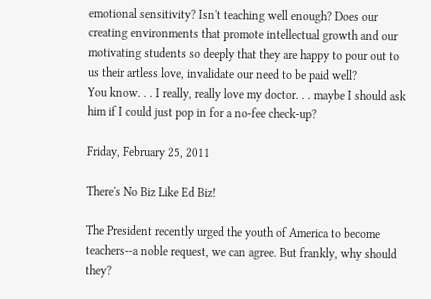emotional sensitivity? Isn't teaching well enough? Does our creating environments that promote intellectual growth and our motivating students so deeply that they are happy to pour out to us their artless love, invalidate our need to be paid well?
You know. . . I really, really love my doctor. . . maybe I should ask him if I could just pop in for a no-fee check-up?

Friday, February 25, 2011

There's No Biz Like Ed Biz!

The President recently urged the youth of America to become teachers--a noble request, we can agree. But frankly, why should they?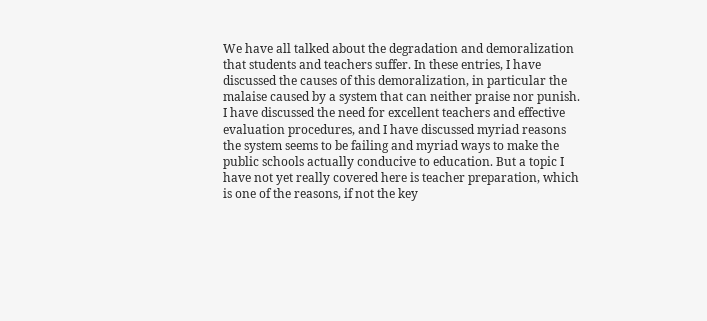We have all talked about the degradation and demoralization that students and teachers suffer. In these entries, I have discussed the causes of this demoralization, in particular the malaise caused by a system that can neither praise nor punish. I have discussed the need for excellent teachers and effective evaluation procedures, and I have discussed myriad reasons the system seems to be failing and myriad ways to make the public schools actually conducive to education. But a topic I have not yet really covered here is teacher preparation, which is one of the reasons, if not the key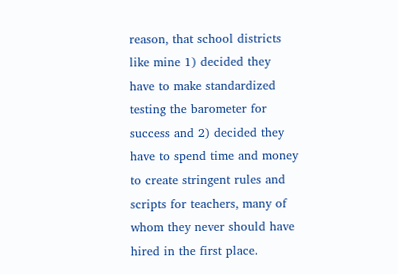reason, that school districts like mine 1) decided they have to make standardized testing the barometer for success and 2) decided they have to spend time and money to create stringent rules and scripts for teachers, many of whom they never should have hired in the first place.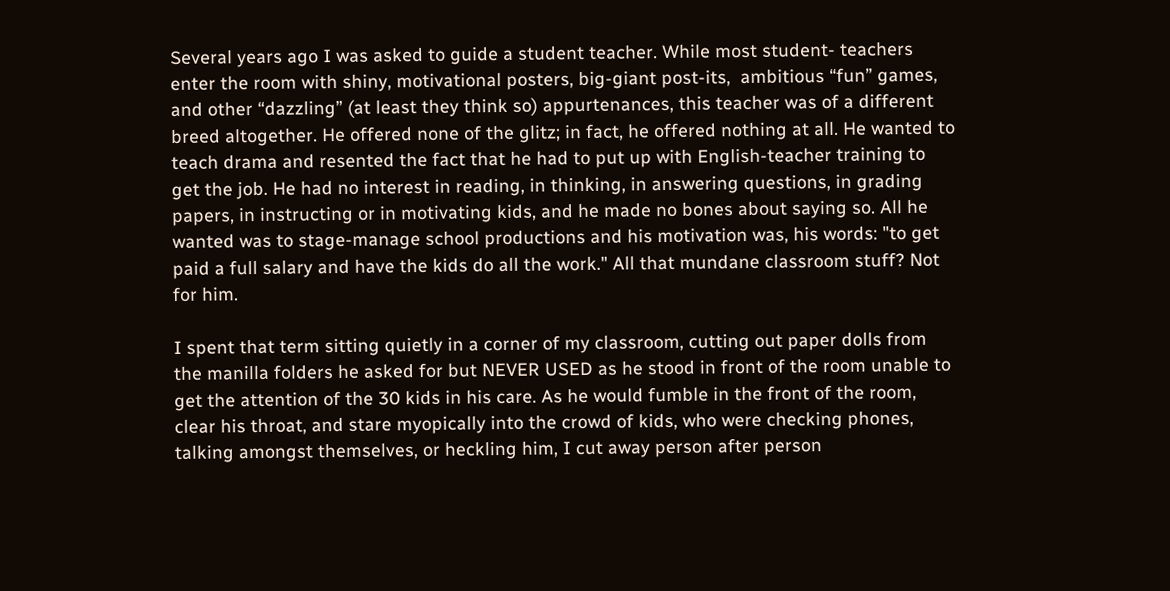Several years ago I was asked to guide a student teacher. While most student- teachers enter the room with shiny, motivational posters, big-giant post-its,  ambitious “fun” games, and other “dazzling” (at least they think so) appurtenances, this teacher was of a different breed altogether. He offered none of the glitz; in fact, he offered nothing at all. He wanted to teach drama and resented the fact that he had to put up with English-teacher training to get the job. He had no interest in reading, in thinking, in answering questions, in grading papers, in instructing or in motivating kids, and he made no bones about saying so. All he wanted was to stage-manage school productions and his motivation was, his words: "to get paid a full salary and have the kids do all the work." All that mundane classroom stuff? Not for him.

I spent that term sitting quietly in a corner of my classroom, cutting out paper dolls from the manilla folders he asked for but NEVER USED as he stood in front of the room unable to get the attention of the 30 kids in his care. As he would fumble in the front of the room, clear his throat, and stare myopically into the crowd of kids, who were checking phones, talking amongst themselves, or heckling him, I cut away person after person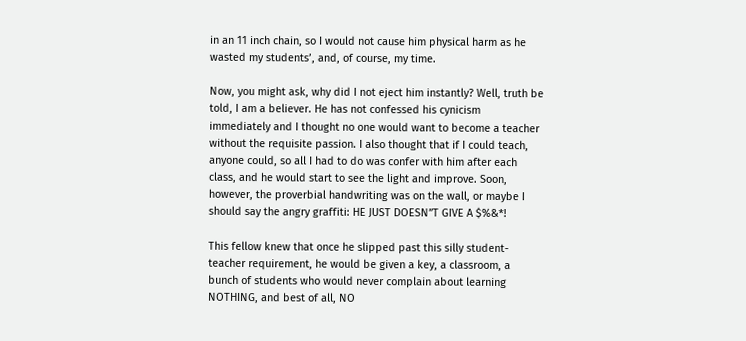in an 11 inch chain, so I would not cause him physical harm as he wasted my students’, and, of course, my time.

Now, you might ask, why did I not eject him instantly? Well, truth be told, I am a believer. He has not confessed his cynicism immediately and I thought no one would want to become a teacher without the requisite passion. I also thought that if I could teach, anyone could, so all I had to do was confer with him after each class, and he would start to see the light and improve. Soon, however, the proverbial handwriting was on the wall, or maybe I should say the angry graffiti: HE JUST DOESN”T GIVE A $%&*!

This fellow knew that once he slipped past this silly student-teacher requirement, he would be given a key, a classroom, a bunch of students who would never complain about learning NOTHING, and best of all, NO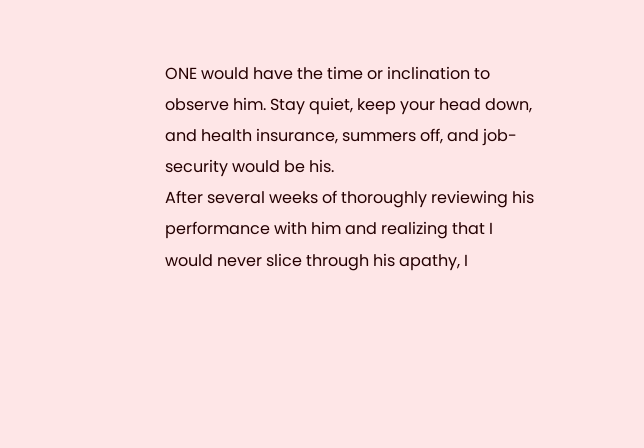ONE would have the time or inclination to observe him. Stay quiet, keep your head down, and health insurance, summers off, and job-security would be his.
After several weeks of thoroughly reviewing his performance with him and realizing that I would never slice through his apathy, I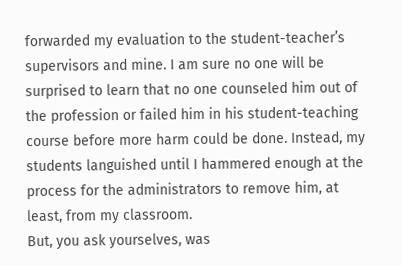forwarded my evaluation to the student-teacher’s supervisors and mine. I am sure no one will be surprised to learn that no one counseled him out of the profession or failed him in his student-teaching course before more harm could be done. Instead, my students languished until I hammered enough at the process for the administrators to remove him, at least, from my classroom.
But, you ask yourselves, was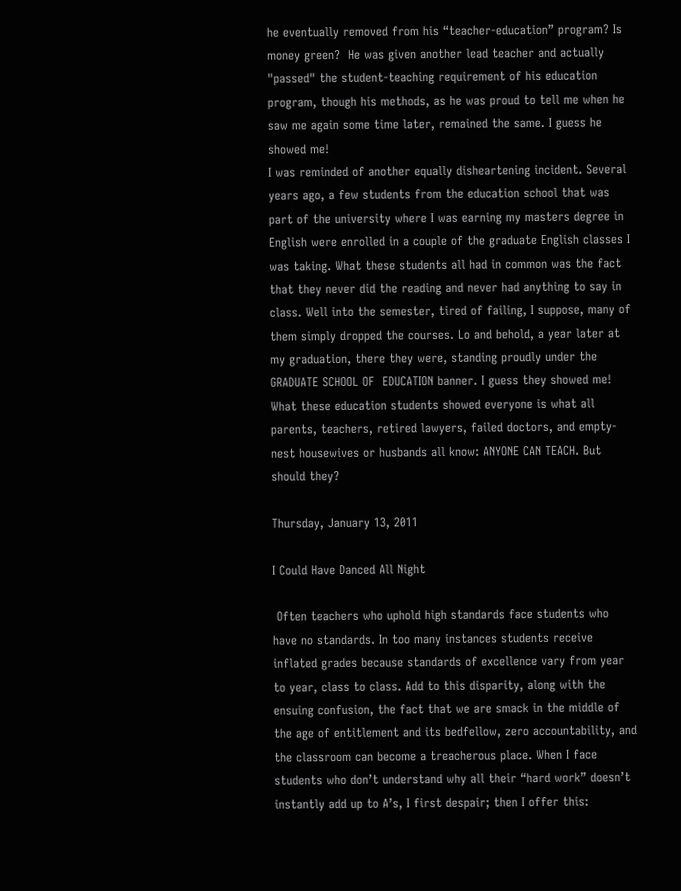he eventually removed from his “teacher-education” program? Is money green?  He was given another lead teacher and actually "passed" the student-teaching requirement of his education program, though his methods, as he was proud to tell me when he saw me again some time later, remained the same. I guess he showed me!
I was reminded of another equally disheartening incident. Several years ago, a few students from the education school that was part of the university where I was earning my masters degree in English were enrolled in a couple of the graduate English classes I was taking. What these students all had in common was the fact that they never did the reading and never had anything to say in class. Well into the semester, tired of failing, I suppose, many of them simply dropped the courses. Lo and behold, a year later at my graduation, there they were, standing proudly under the GRADUATE SCHOOL OF  EDUCATION banner. I guess they showed me!
What these education students showed everyone is what all parents, teachers, retired lawyers, failed doctors, and empty-nest housewives or husbands all know: ANYONE CAN TEACH. But should they?

Thursday, January 13, 2011

I Could Have Danced All Night

 Often teachers who uphold high standards face students who have no standards. In too many instances students receive inflated grades because standards of excellence vary from year to year, class to class. Add to this disparity, along with the ensuing confusion, the fact that we are smack in the middle of the age of entitlement and its bedfellow, zero accountability, and the classroom can become a treacherous place. When I face students who don’t understand why all their “hard work” doesn’t instantly add up to A’s, I first despair; then I offer this: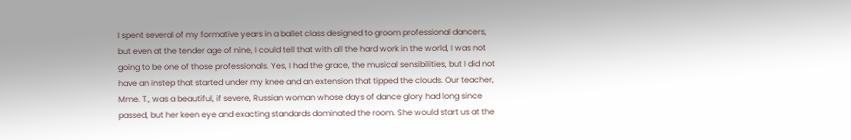I spent several of my formative years in a ballet class designed to groom professional dancers, but even at the tender age of nine, I could tell that with all the hard work in the world, I was not going to be one of those professionals. Yes, I had the grace, the musical sensibilities, but I did not have an instep that started under my knee and an extension that tipped the clouds. Our teacher, Mme. T., was a beautiful, if severe, Russian woman whose days of dance glory had long since passed, but her keen eye and exacting standards dominated the room. She would start us at the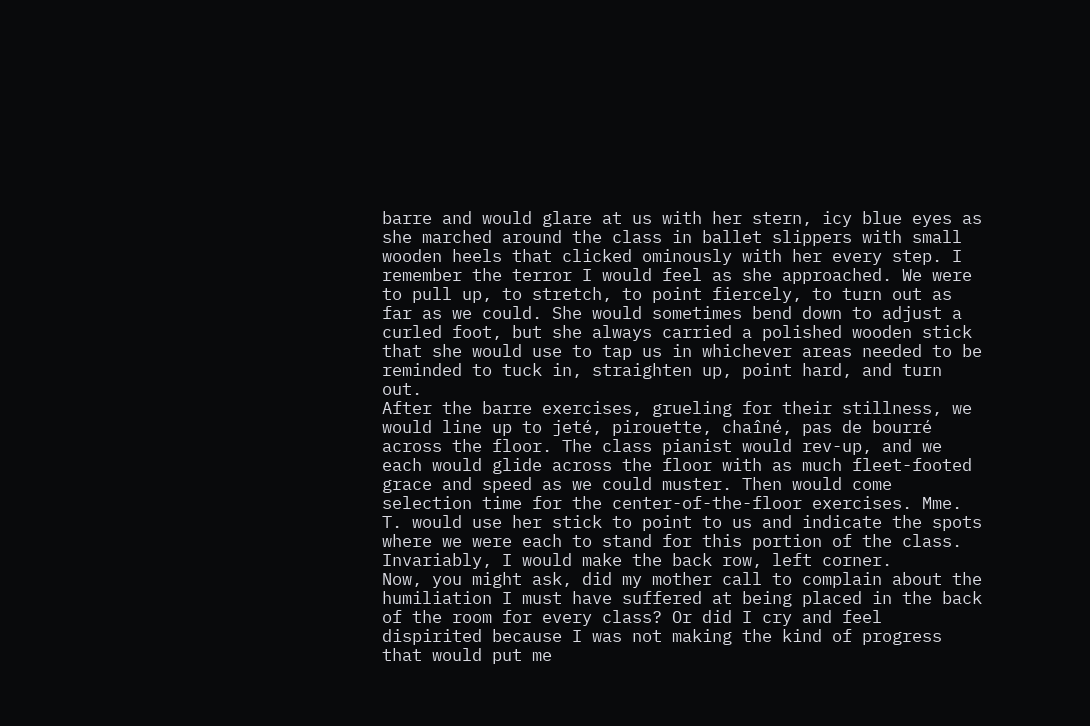barre and would glare at us with her stern, icy blue eyes as she marched around the class in ballet slippers with small wooden heels that clicked ominously with her every step. I remember the terror I would feel as she approached. We were to pull up, to stretch, to point fiercely, to turn out as far as we could. She would sometimes bend down to adjust a curled foot, but she always carried a polished wooden stick that she would use to tap us in whichever areas needed to be reminded to tuck in, straighten up, point hard, and turn out.
After the barre exercises, grueling for their stillness, we would line up to jeté, pirouette, chaîné, pas de bourré across the floor. The class pianist would rev-up, and we each would glide across the floor with as much fleet-footed grace and speed as we could muster. Then would come selection time for the center-of-the-floor exercises. Mme. T. would use her stick to point to us and indicate the spots where we were each to stand for this portion of the class. Invariably, I would make the back row, left corner.
Now, you might ask, did my mother call to complain about the humiliation I must have suffered at being placed in the back of the room for every class? Or did I cry and feel dispirited because I was not making the kind of progress that would put me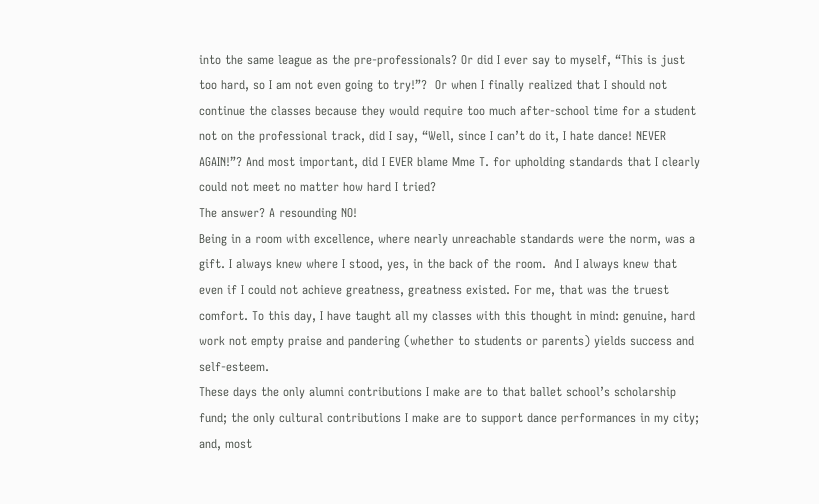into the same league as the pre-professionals? Or did I ever say to myself, “This is just too hard, so I am not even going to try!”?  Or when I finally realized that I should not continue the classes because they would require too much after-school time for a student not on the professional track, did I say, “Well, since I can’t do it, I hate dance! NEVER AGAIN!”? And most important, did I EVER blame Mme T. for upholding standards that I clearly could not meet no matter how hard I tried?
The answer? A resounding NO!
Being in a room with excellence, where nearly unreachable standards were the norm, was a gift. I always knew where I stood, yes, in the back of the room.  And I always knew that even if I could not achieve greatness, greatness existed. For me, that was the truest comfort. To this day, I have taught all my classes with this thought in mind: genuine, hard work not empty praise and pandering (whether to students or parents) yields success and self-esteem.
These days the only alumni contributions I make are to that ballet school’s scholarship fund; the only cultural contributions I make are to support dance performances in my city; and, most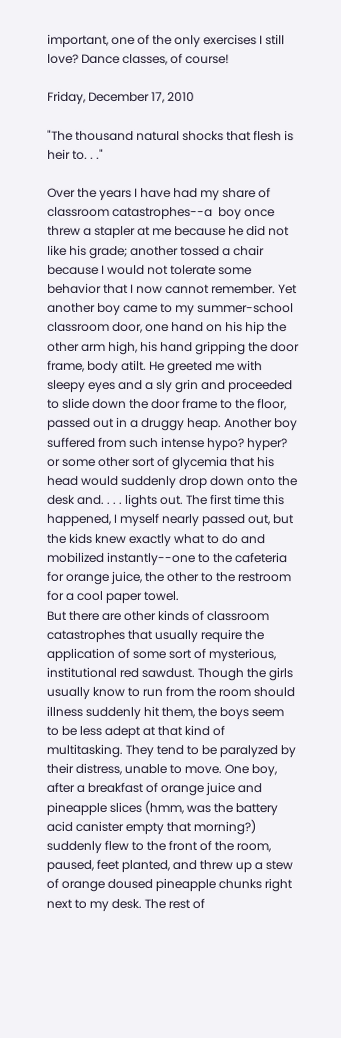important, one of the only exercises I still love? Dance classes, of course!

Friday, December 17, 2010

"The thousand natural shocks that flesh is heir to. . ."

Over the years I have had my share of classroom catastrophes--a  boy once threw a stapler at me because he did not like his grade; another tossed a chair because I would not tolerate some behavior that I now cannot remember. Yet another boy came to my summer-school classroom door, one hand on his hip the other arm high, his hand gripping the door frame, body atilt. He greeted me with sleepy eyes and a sly grin and proceeded to slide down the door frame to the floor, passed out in a druggy heap. Another boy suffered from such intense hypo? hyper? or some other sort of glycemia that his head would suddenly drop down onto the desk and. . . . lights out. The first time this happened, I myself nearly passed out, but the kids knew exactly what to do and mobilized instantly--one to the cafeteria for orange juice, the other to the restroom for a cool paper towel.
But there are other kinds of classroom catastrophes that usually require the application of some sort of mysterious, institutional red sawdust. Though the girls usually know to run from the room should illness suddenly hit them, the boys seem to be less adept at that kind of multitasking. They tend to be paralyzed by their distress, unable to move. One boy, after a breakfast of orange juice and pineapple slices (hmm, was the battery acid canister empty that morning?)  suddenly flew to the front of the room, paused, feet planted, and threw up a stew of orange doused pineapple chunks right next to my desk. The rest of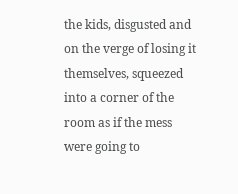the kids, disgusted and on the verge of losing it themselves, squeezed into a corner of the room as if the mess were going to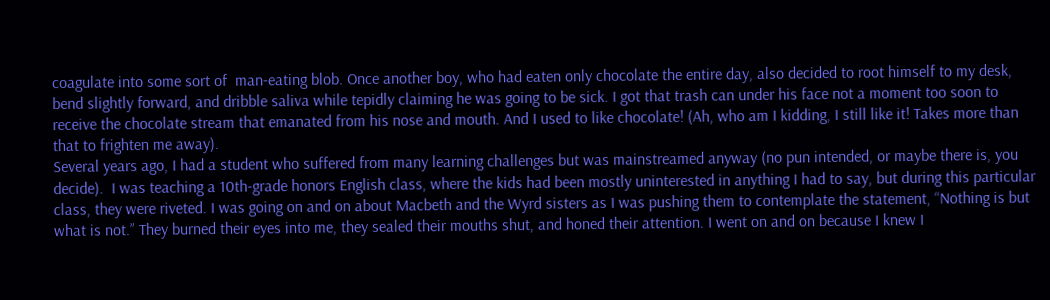coagulate into some sort of  man-eating blob. Once another boy, who had eaten only chocolate the entire day, also decided to root himself to my desk, bend slightly forward, and dribble saliva while tepidly claiming he was going to be sick. I got that trash can under his face not a moment too soon to receive the chocolate stream that emanated from his nose and mouth. And I used to like chocolate! (Ah, who am I kidding, I still like it! Takes more than that to frighten me away).
Several years ago, I had a student who suffered from many learning challenges but was mainstreamed anyway (no pun intended, or maybe there is, you decide).  I was teaching a 10th-grade honors English class, where the kids had been mostly uninterested in anything I had to say, but during this particular class, they were riveted. I was going on and on about Macbeth and the Wyrd sisters as I was pushing them to contemplate the statement, “Nothing is but what is not.” They burned their eyes into me, they sealed their mouths shut, and honed their attention. I went on and on because I knew I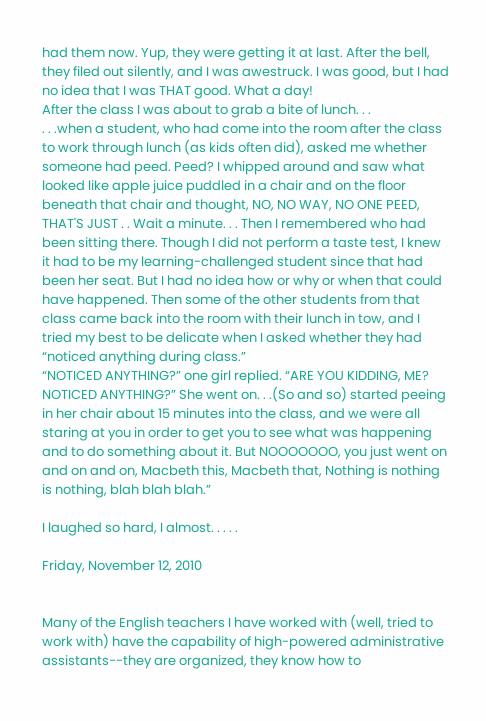had them now. Yup, they were getting it at last. After the bell, they filed out silently, and I was awestruck. I was good, but I had no idea that I was THAT good. What a day!
After the class I was about to grab a bite of lunch. . .
. . .when a student, who had come into the room after the class to work through lunch (as kids often did), asked me whether someone had peed. Peed? I whipped around and saw what looked like apple juice puddled in a chair and on the floor beneath that chair and thought, NO, NO WAY, NO ONE PEED, THAT'S JUST . . Wait a minute. . . Then I remembered who had been sitting there. Though I did not perform a taste test, I knew it had to be my learning-challenged student since that had been her seat. But I had no idea how or why or when that could have happened. Then some of the other students from that class came back into the room with their lunch in tow, and I tried my best to be delicate when I asked whether they had “noticed anything during class.”
“NOTICED ANYTHING?” one girl replied. “ARE YOU KIDDING, ME? NOTICED ANYTHING?” She went on. . .(So and so) started peeing in her chair about 15 minutes into the class, and we were all staring at you in order to get you to see what was happening and to do something about it. But NOOOOOOO, you just went on and on and on, Macbeth this, Macbeth that, Nothing is nothing is nothing, blah blah blah.”

I laughed so hard, I almost. . . . .

Friday, November 12, 2010


Many of the English teachers I have worked with (well, tried to work with) have the capability of high-powered administrative assistants--they are organized, they know how to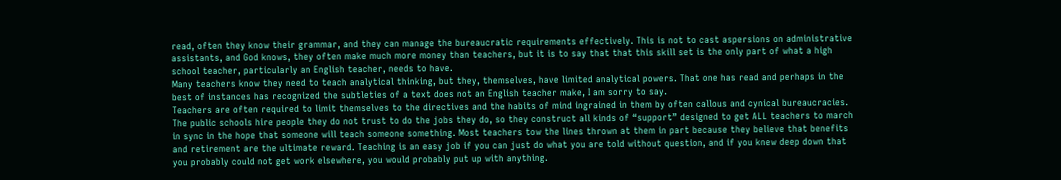read, often they know their grammar, and they can manage the bureaucratic requirements effectively. This is not to cast aspersions on administrative assistants, and God knows, they often make much more money than teachers, but it is to say that that this skill set is the only part of what a high school teacher, particularly an English teacher, needs to have.
Many teachers know they need to teach analytical thinking, but they, themselves, have limited analytical powers. That one has read and perhaps in the best of instances has recognized the subtleties of a text does not an English teacher make, I am sorry to say.
Teachers are often required to limit themselves to the directives and the habits of mind ingrained in them by often callous and cynical bureaucracies. The public schools hire people they do not trust to do the jobs they do, so they construct all kinds of “support” designed to get ALL teachers to march in sync in the hope that someone will teach someone something. Most teachers tow the lines thrown at them in part because they believe that benefits and retirement are the ultimate reward. Teaching is an easy job if you can just do what you are told without question, and if you knew deep down that you probably could not get work elsewhere, you would probably put up with anything.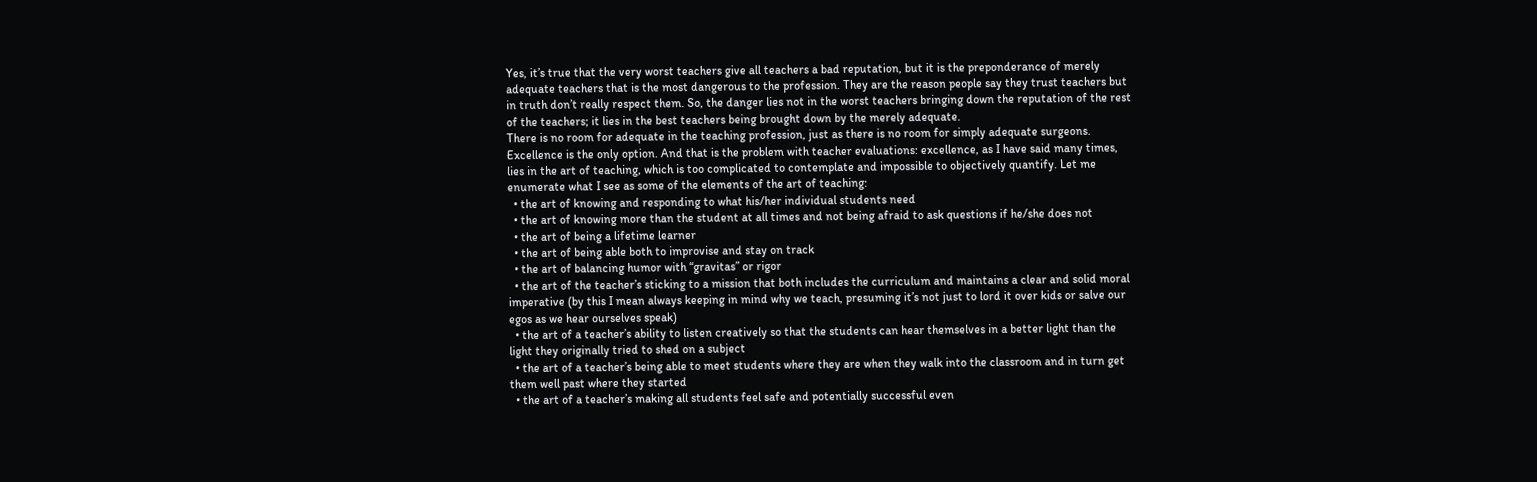Yes, it’s true that the very worst teachers give all teachers a bad reputation, but it is the preponderance of merely adequate teachers that is the most dangerous to the profession. They are the reason people say they trust teachers but in truth don’t really respect them. So, the danger lies not in the worst teachers bringing down the reputation of the rest of the teachers; it lies in the best teachers being brought down by the merely adequate.
There is no room for adequate in the teaching profession, just as there is no room for simply adequate surgeons. Excellence is the only option. And that is the problem with teacher evaluations: excellence, as I have said many times, lies in the art of teaching, which is too complicated to contemplate and impossible to objectively quantify. Let me enumerate what I see as some of the elements of the art of teaching:
  • the art of knowing and responding to what his/her individual students need
  • the art of knowing more than the student at all times and not being afraid to ask questions if he/she does not
  • the art of being a lifetime learner
  • the art of being able both to improvise and stay on track
  • the art of balancing humor with “gravitas” or rigor
  • the art of the teacher’s sticking to a mission that both includes the curriculum and maintains a clear and solid moral imperative (by this I mean always keeping in mind why we teach, presuming it’s not just to lord it over kids or salve our egos as we hear ourselves speak)
  • the art of a teacher’s ability to listen creatively so that the students can hear themselves in a better light than the light they originally tried to shed on a subject
  • the art of a teacher’s being able to meet students where they are when they walk into the classroom and in turn get them well past where they started
  • the art of a teacher’s making all students feel safe and potentially successful even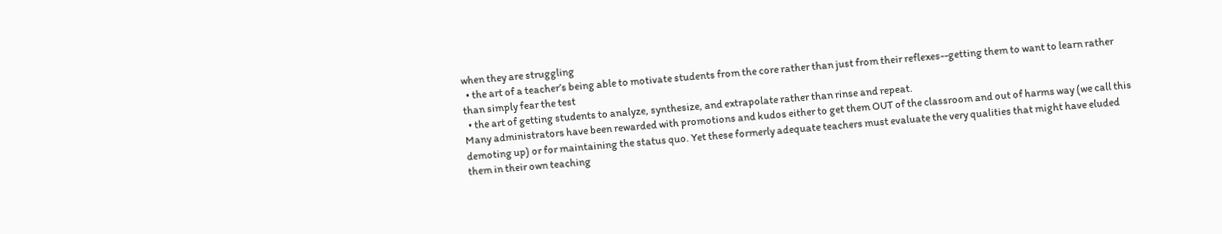when they are struggling
  • the art of a teacher’s being able to motivate students from the core rather than just from their reflexes--getting them to want to learn rather than simply fear the test
  • the art of getting students to analyze, synthesize, and extrapolate rather than rinse and repeat.
Many administrators have been rewarded with promotions and kudos either to get them OUT of the classroom and out of harms way (we call this demoting up) or for maintaining the status quo. Yet these formerly adequate teachers must evaluate the very qualities that might have eluded them in their own teaching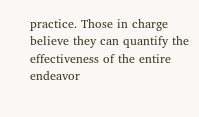practice. Those in charge believe they can quantify the effectiveness of the entire endeavor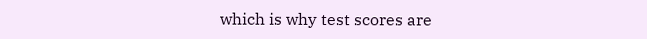which is why test scores are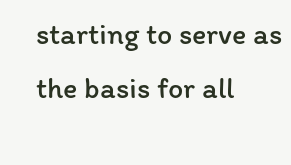starting to serve as the basis for all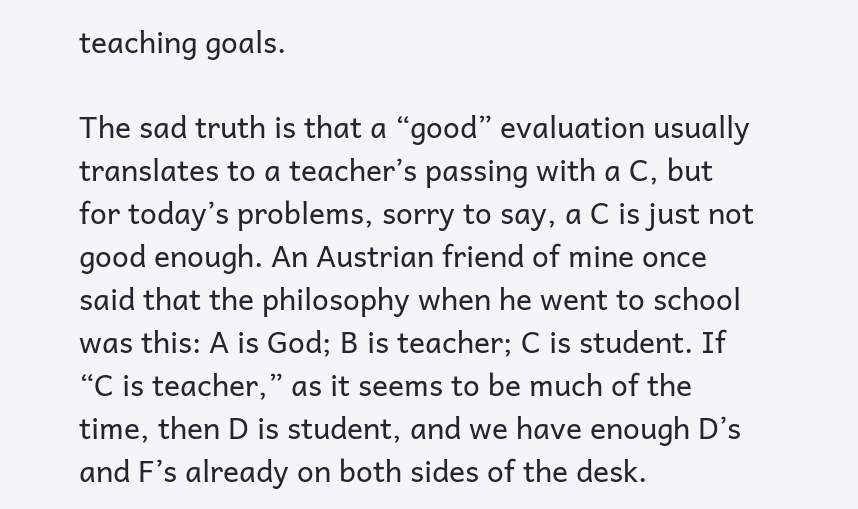teaching goals.

The sad truth is that a “good” evaluation usually translates to a teacher’s passing with a C, but for today’s problems, sorry to say, a C is just not good enough. An Austrian friend of mine once said that the philosophy when he went to school was this: A is God; B is teacher; C is student. If “C is teacher,” as it seems to be much of the time, then D is student, and we have enough D’s and F’s already on both sides of the desk.